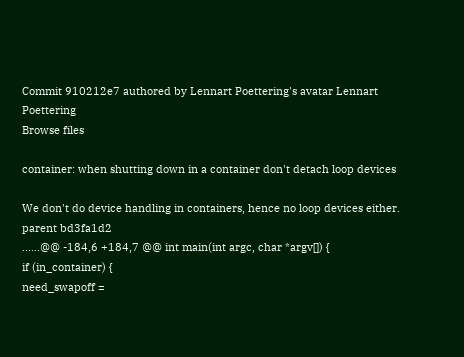Commit 910212e7 authored by Lennart Poettering's avatar Lennart Poettering
Browse files

container: when shutting down in a container don't detach loop devices

We don't do device handling in containers, hence no loop devices either.
parent bd3fa1d2
......@@ -184,6 +184,7 @@ int main(int argc, char *argv[]) {
if (in_container) {
need_swapoff =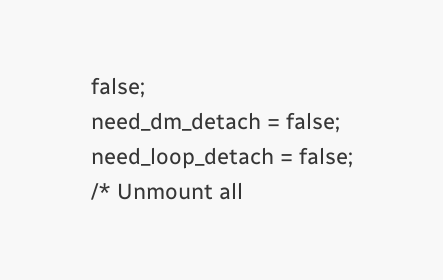false;
need_dm_detach = false;
need_loop_detach = false;
/* Unmount all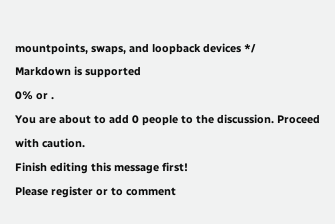mountpoints, swaps, and loopback devices */
Markdown is supported
0% or .
You are about to add 0 people to the discussion. Proceed with caution.
Finish editing this message first!
Please register or to comment